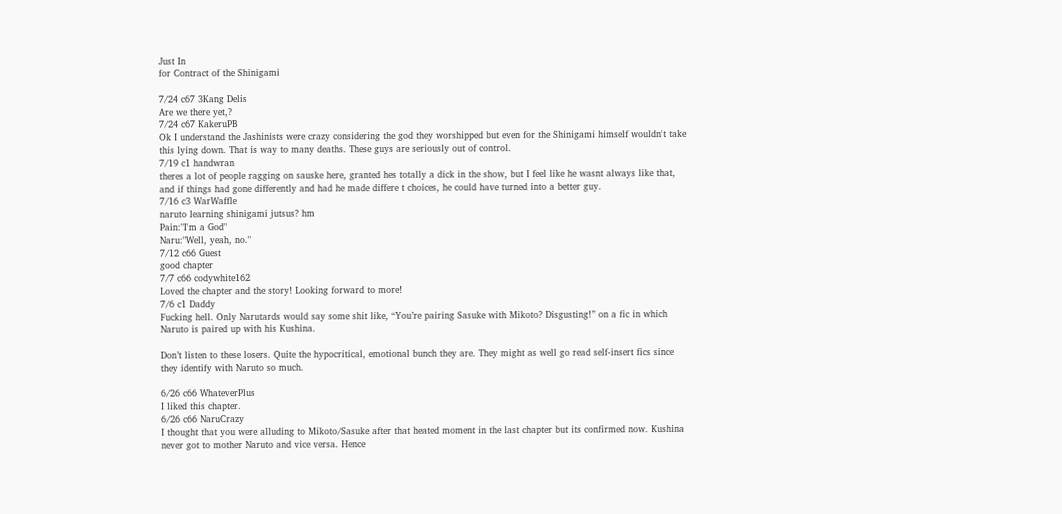Just In
for Contract of the Shinigami

7/24 c67 3Kang Delis
Are we there yet,?
7/24 c67 KakeruPB
Ok I understand the Jashinists were crazy considering the god they worshipped but even for the Shinigami himself wouldn't take this lying down. That is way to many deaths. These guys are seriously out of control.
7/19 c1 handwran
theres a lot of people ragging on sauske here, granted hes totally a dick in the show, but I feel like he wasnt always like that, and if things had gone differently and had he made differe t choices, he could have turned into a better guy.
7/16 c3 WarWaffle
naruto learning shinigami jutsus? hm
Pain:"I'm a God"
Naru:"Well, yeah, no."
7/12 c66 Guest
good chapter
7/7 c66 codywhite162
Loved the chapter and the story! Looking forward to more!
7/6 c1 Daddy
Fucking hell. Only Narutards would say some shit like, “You’re pairing Sasuke with Mikoto? Disgusting!” on a fic in which Naruto is paired up with his Kushina.

Don’t listen to these losers. Quite the hypocritical, emotional bunch they are. They might as well go read self-insert fics since they identify with Naruto so much.

6/26 c66 WhateverPlus
I liked this chapter.
6/26 c66 NaruCrazy
I thought that you were alluding to Mikoto/Sasuke after that heated moment in the last chapter but its confirmed now. Kushina never got to mother Naruto and vice versa. Hence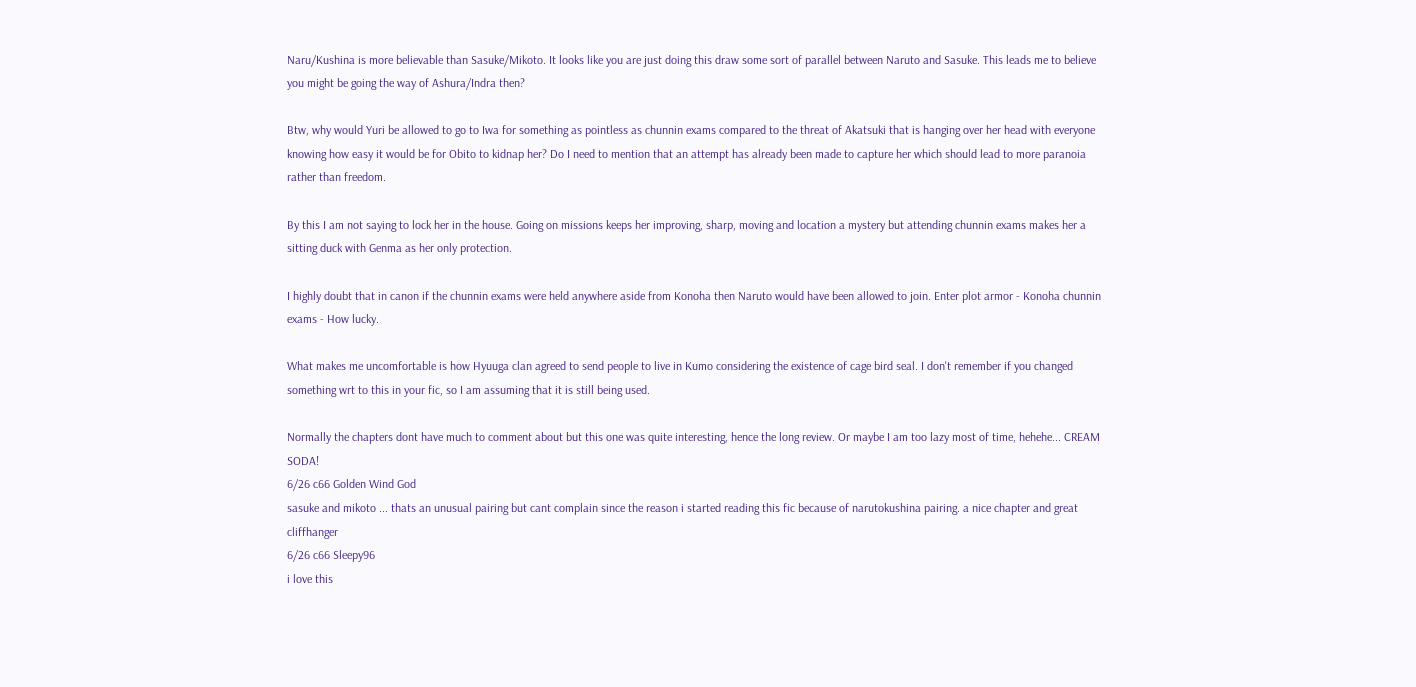Naru/Kushina is more believable than Sasuke/Mikoto. It looks like you are just doing this draw some sort of parallel between Naruto and Sasuke. This leads me to believe you might be going the way of Ashura/Indra then?

Btw, why would Yuri be allowed to go to Iwa for something as pointless as chunnin exams compared to the threat of Akatsuki that is hanging over her head with everyone knowing how easy it would be for Obito to kidnap her? Do I need to mention that an attempt has already been made to capture her which should lead to more paranoia rather than freedom.

By this I am not saying to lock her in the house. Going on missions keeps her improving, sharp, moving and location a mystery but attending chunnin exams makes her a sitting duck with Genma as her only protection.

I highly doubt that in canon if the chunnin exams were held anywhere aside from Konoha then Naruto would have been allowed to join. Enter plot armor - Konoha chunnin exams - How lucky.

What makes me uncomfortable is how Hyuuga clan agreed to send people to live in Kumo considering the existence of cage bird seal. I don't remember if you changed something wrt to this in your fic, so I am assuming that it is still being used.

Normally the chapters dont have much to comment about but this one was quite interesting, hence the long review. Or maybe I am too lazy most of time, hehehe... CREAM SODA!
6/26 c66 Golden Wind God
sasuke and mikoto ... thats an unusual pairing but cant complain since the reason i started reading this fic because of narutokushina pairing. a nice chapter and great cliffhanger
6/26 c66 Sleepy96
i love this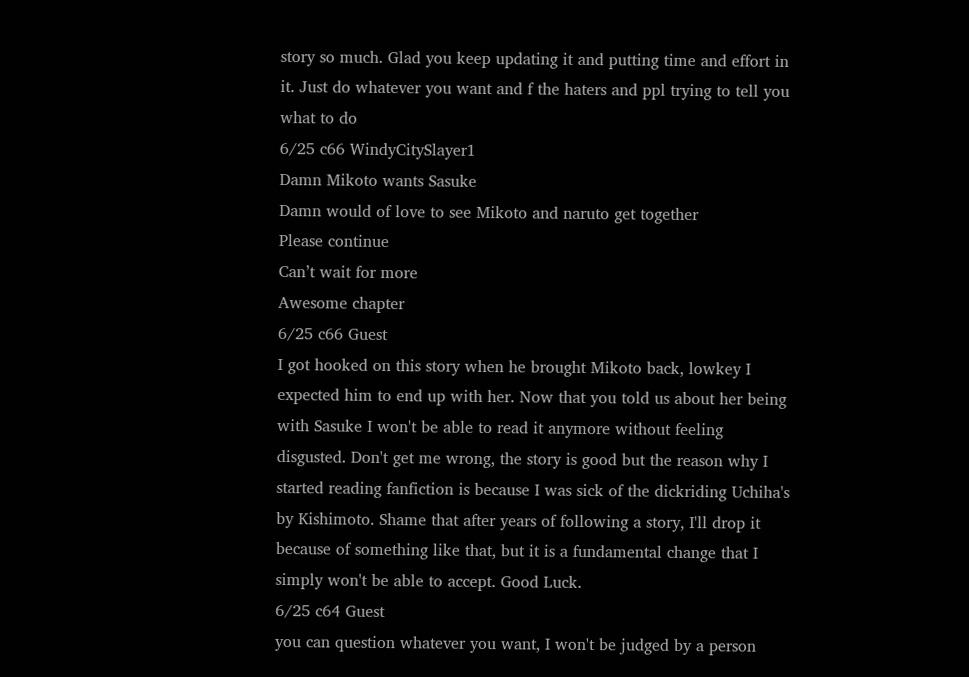story so much. Glad you keep updating it and putting time and effort in it. Just do whatever you want and f the haters and ppl trying to tell you what to do
6/25 c66 WindyCitySlayer1
Damn Mikoto wants Sasuke
Damn would of love to see Mikoto and naruto get together
Please continue
Can’t wait for more
Awesome chapter
6/25 c66 Guest
I got hooked on this story when he brought Mikoto back, lowkey I expected him to end up with her. Now that you told us about her being with Sasuke I won't be able to read it anymore without feeling disgusted. Don't get me wrong, the story is good but the reason why I started reading fanfiction is because I was sick of the dickriding Uchiha's by Kishimoto. Shame that after years of following a story, I'll drop it because of something like that, but it is a fundamental change that I simply won't be able to accept. Good Luck.
6/25 c64 Guest
you can question whatever you want, I won't be judged by a person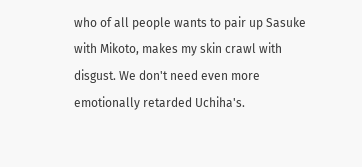who of all people wants to pair up Sasuke with Mikoto, makes my skin crawl with disgust. We don't need even more emotionally retarded Uchiha's.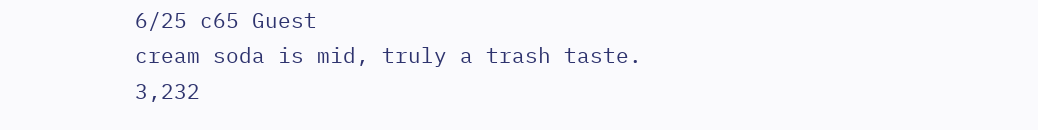6/25 c65 Guest
cream soda is mid, truly a trash taste.
3,232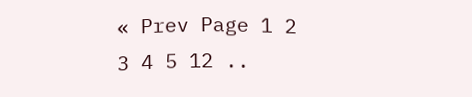« Prev Page 1 2 3 4 5 12 ..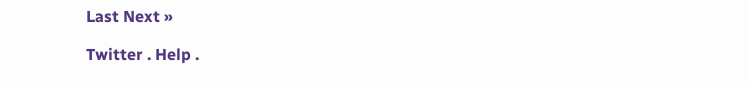Last Next »

Twitter . Help .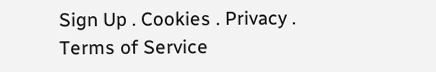Sign Up . Cookies . Privacy . Terms of Service